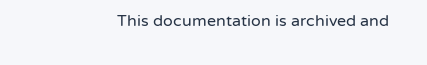This documentation is archived and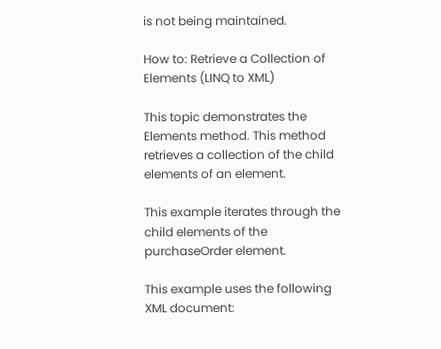is not being maintained.

How to: Retrieve a Collection of Elements (LINQ to XML)

This topic demonstrates the Elements method. This method retrieves a collection of the child elements of an element.

This example iterates through the child elements of the purchaseOrder element.

This example uses the following XML document: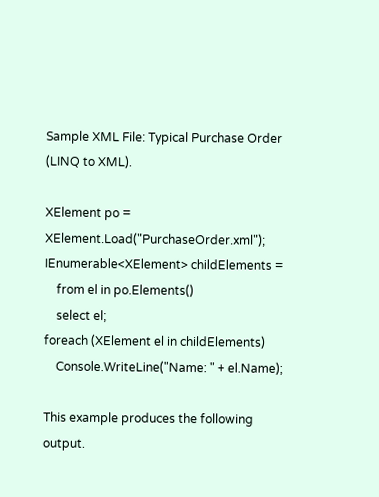Sample XML File: Typical Purchase Order (LINQ to XML).

XElement po = XElement.Load("PurchaseOrder.xml");
IEnumerable<XElement> childElements =
    from el in po.Elements()
    select el;
foreach (XElement el in childElements)
    Console.WriteLine("Name: " + el.Name);

This example produces the following output.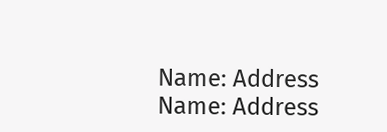Name: Address
Name: Address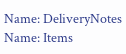Name: DeliveryNotes
Name: Items